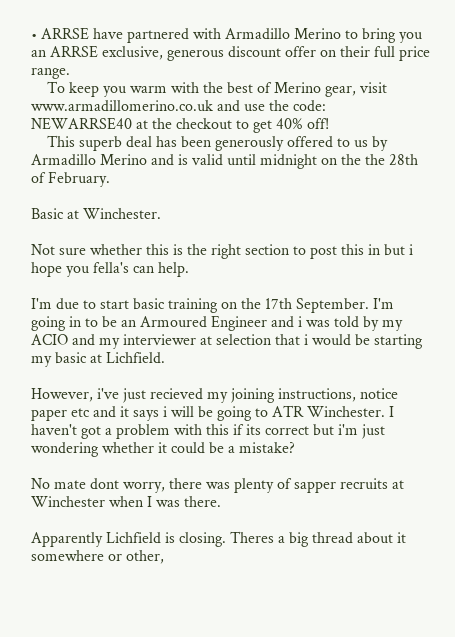• ARRSE have partnered with Armadillo Merino to bring you an ARRSE exclusive, generous discount offer on their full price range.
    To keep you warm with the best of Merino gear, visit www.armadillomerino.co.uk and use the code: NEWARRSE40 at the checkout to get 40% off!
    This superb deal has been generously offered to us by Armadillo Merino and is valid until midnight on the the 28th of February.

Basic at Winchester.

Not sure whether this is the right section to post this in but i hope you fella's can help.

I'm due to start basic training on the 17th September. I'm going in to be an Armoured Engineer and i was told by my ACIO and my interviewer at selection that i would be starting my basic at Lichfield.

However, i've just recieved my joining instructions, notice paper etc and it says i will be going to ATR Winchester. I haven't got a problem with this if its correct but i'm just wondering whether it could be a mistake?

No mate dont worry, there was plenty of sapper recruits at Winchester when I was there.

Apparently Lichfield is closing. Theres a big thread about it somewhere or other,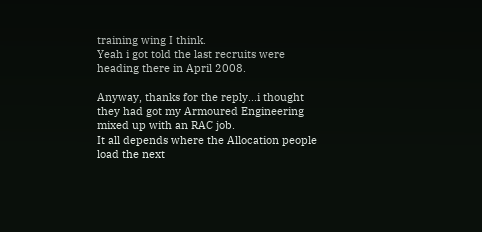training wing I think.
Yeah i got told the last recruits were heading there in April 2008.

Anyway, thanks for the reply...i thought they had got my Armoured Engineering mixed up with an RAC job.
It all depends where the Allocation people load the next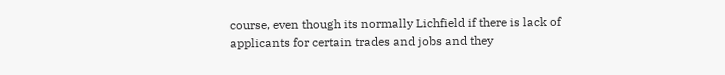course, even though its normally Lichfield if there is lack of applicants for certain trades and jobs and they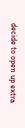decide to open up extra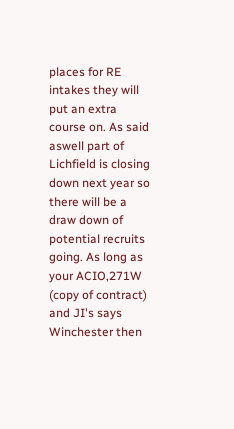places for RE intakes they will put an extra course on. As said aswell part of Lichfield is closing down next year so there will be a draw down of potential recruits going. As long as your ACIO,271W (copy of contract) and JI's says Winchester then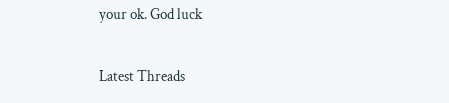your ok. God luck

Latest Threads